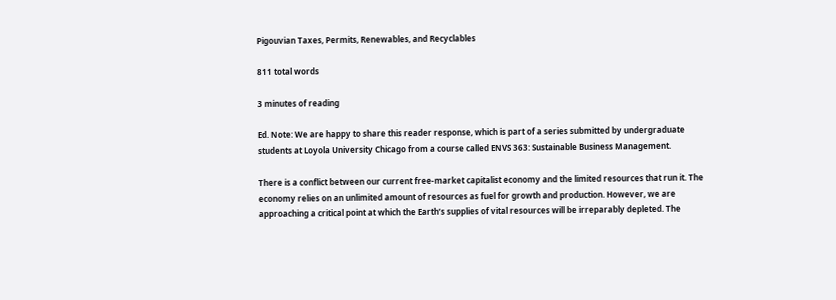Pigouvian Taxes, Permits, Renewables, and Recyclables

811 total words

3 minutes of reading

Ed. Note: We are happy to share this reader response, which is part of a series submitted by undergraduate students at Loyola University Chicago from a course called ENVS 363: Sustainable Business Management.

There is a conflict between our current free-market capitalist economy and the limited resources that run it. The economy relies on an unlimited amount of resources as fuel for growth and production. However, we are approaching a critical point at which the Earth’s supplies of vital resources will be irreparably depleted. The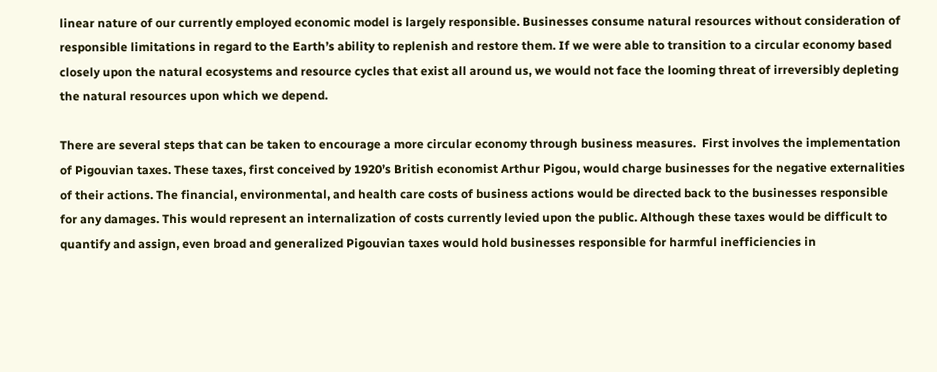linear nature of our currently employed economic model is largely responsible. Businesses consume natural resources without consideration of responsible limitations in regard to the Earth’s ability to replenish and restore them. If we were able to transition to a circular economy based closely upon the natural ecosystems and resource cycles that exist all around us, we would not face the looming threat of irreversibly depleting the natural resources upon which we depend.

There are several steps that can be taken to encourage a more circular economy through business measures.  First involves the implementation of Pigouvian taxes. These taxes, first conceived by 1920’s British economist Arthur Pigou, would charge businesses for the negative externalities of their actions. The financial, environmental, and health care costs of business actions would be directed back to the businesses responsible for any damages. This would represent an internalization of costs currently levied upon the public. Although these taxes would be difficult to quantify and assign, even broad and generalized Pigouvian taxes would hold businesses responsible for harmful inefficiencies in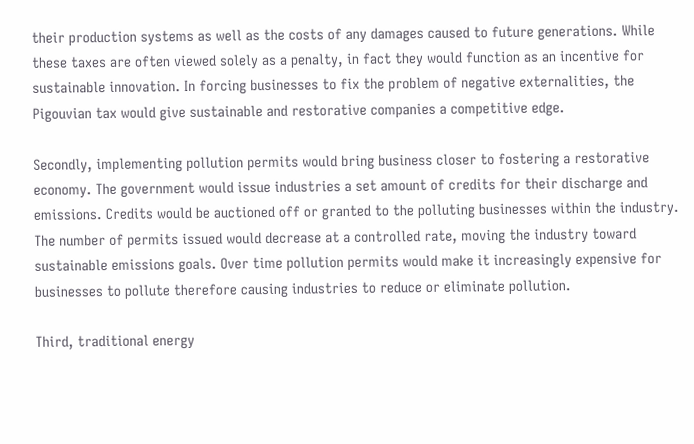their production systems as well as the costs of any damages caused to future generations. While these taxes are often viewed solely as a penalty, in fact they would function as an incentive for sustainable innovation. In forcing businesses to fix the problem of negative externalities, the Pigouvian tax would give sustainable and restorative companies a competitive edge.

Secondly, implementing pollution permits would bring business closer to fostering a restorative economy. The government would issue industries a set amount of credits for their discharge and emissions. Credits would be auctioned off or granted to the polluting businesses within the industry. The number of permits issued would decrease at a controlled rate, moving the industry toward sustainable emissions goals. Over time pollution permits would make it increasingly expensive for businesses to pollute therefore causing industries to reduce or eliminate pollution.

Third, traditional energy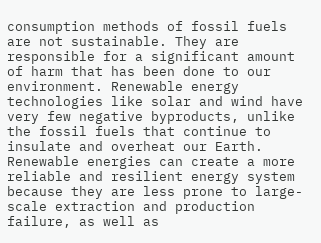consumption methods of fossil fuels are not sustainable. They are responsible for a significant amount of harm that has been done to our environment. Renewable energy technologies like solar and wind have very few negative byproducts, unlike the fossil fuels that continue to insulate and overheat our Earth. Renewable energies can create a more reliable and resilient energy system because they are less prone to large-scale extraction and production failure, as well as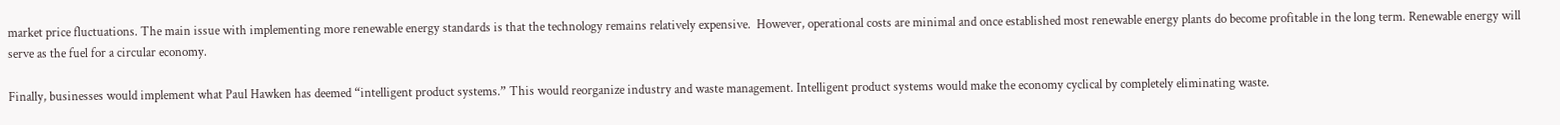market price fluctuations. The main issue with implementing more renewable energy standards is that the technology remains relatively expensive.  However, operational costs are minimal and once established most renewable energy plants do become profitable in the long term. Renewable energy will serve as the fuel for a circular economy.

Finally, businesses would implement what Paul Hawken has deemed “intelligent product systems.” This would reorganize industry and waste management. Intelligent product systems would make the economy cyclical by completely eliminating waste.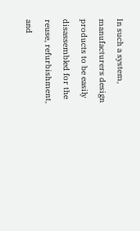In such a system, manufacturers design products to be easily disassembled for the reuse, refurbishment, and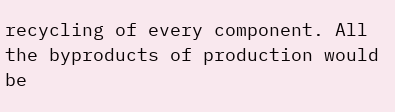recycling of every component. All the byproducts of production would be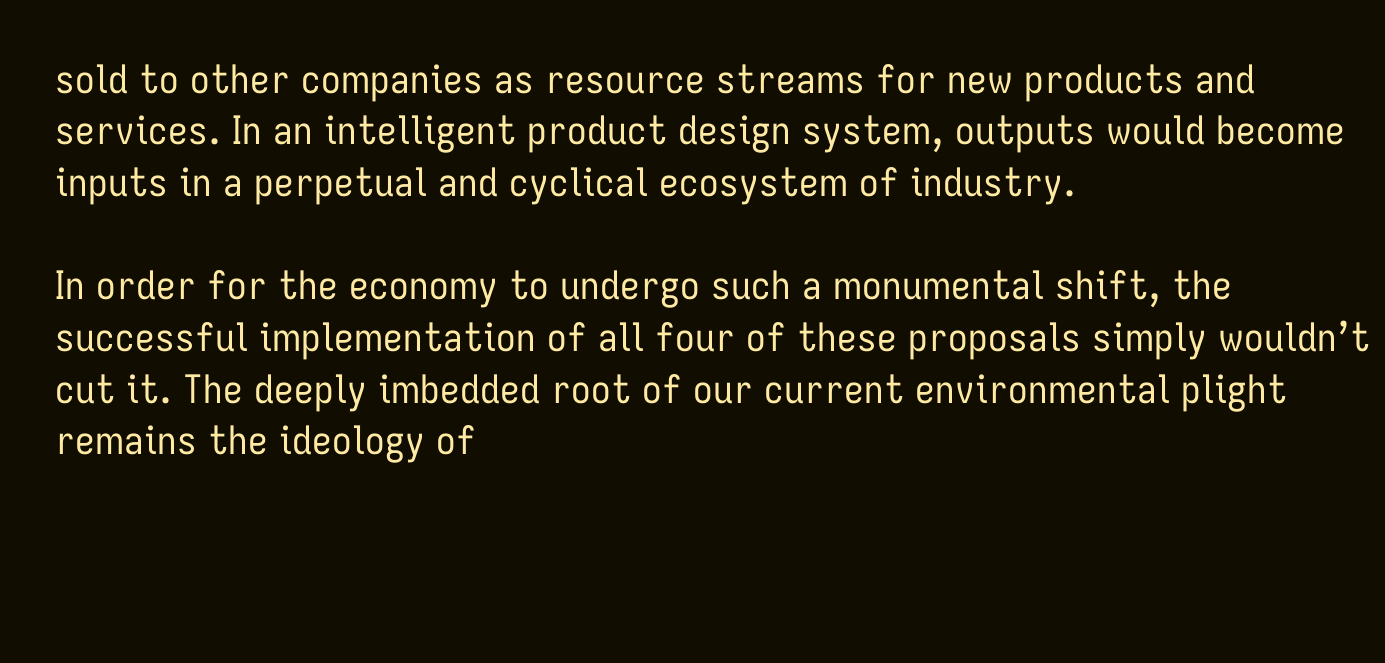sold to other companies as resource streams for new products and services. In an intelligent product design system, outputs would become inputs in a perpetual and cyclical ecosystem of industry.

In order for the economy to undergo such a monumental shift, the successful implementation of all four of these proposals simply wouldn’t cut it. The deeply imbedded root of our current environmental plight remains the ideology of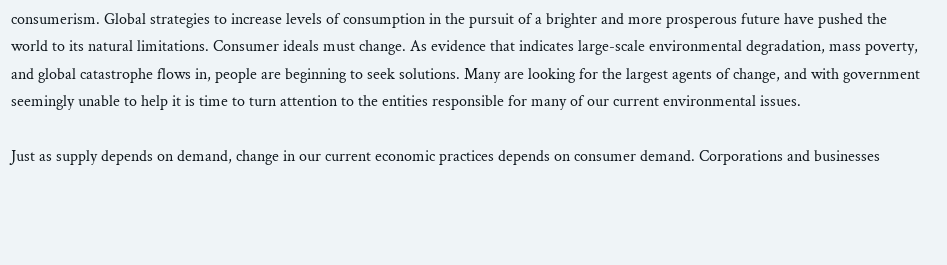consumerism. Global strategies to increase levels of consumption in the pursuit of a brighter and more prosperous future have pushed the world to its natural limitations. Consumer ideals must change. As evidence that indicates large-scale environmental degradation, mass poverty, and global catastrophe flows in, people are beginning to seek solutions. Many are looking for the largest agents of change, and with government seemingly unable to help it is time to turn attention to the entities responsible for many of our current environmental issues.

Just as supply depends on demand, change in our current economic practices depends on consumer demand. Corporations and businesses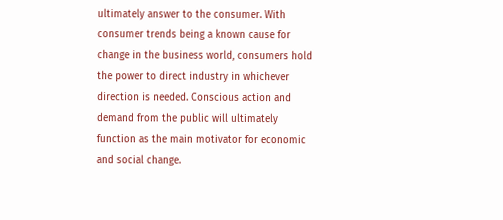ultimately answer to the consumer. With consumer trends being a known cause for change in the business world, consumers hold the power to direct industry in whichever direction is needed. Conscious action and demand from the public will ultimately function as the main motivator for economic and social change.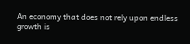An economy that does not rely upon endless growth is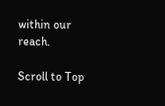within our reach.

Scroll to Top